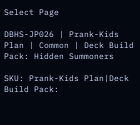Select Page

DBHS-JP026 | Prank-Kids Plan | Common | Deck Build Pack: Hidden Summoners

SKU: Prank-Kids Plan|Deck Build Pack: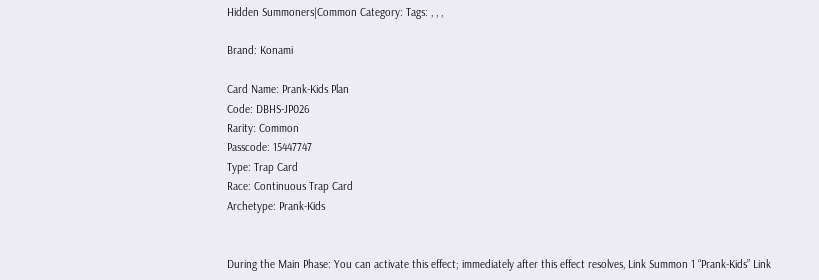Hidden Summoners|Common Category: Tags: , , ,

Brand: Konami

Card Name: Prank-Kids Plan
Code: DBHS-JP026
Rarity: Common
Passcode: 15447747
Type: Trap Card
Race: Continuous Trap Card
Archetype: Prank-Kids


During the Main Phase: You can activate this effect; immediately after this effect resolves, Link Summon 1 “Prank-Kids” Link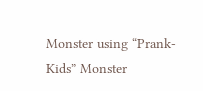Monster using “Prank-Kids” Monster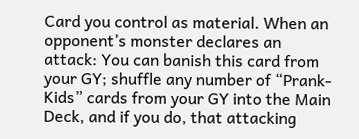Card you control as material. When an opponent’s monster declares an attack: You can banish this card from your GY; shuffle any number of “Prank-Kids” cards from your GY into the Main Deck, and if you do, that attacking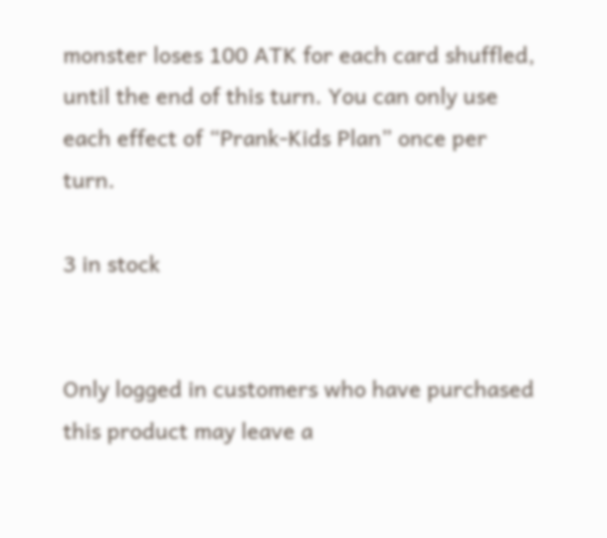monster loses 100 ATK for each card shuffled, until the end of this turn. You can only use each effect of “Prank-Kids Plan” once per turn.

3 in stock


Only logged in customers who have purchased this product may leave a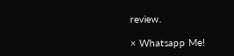review.

× Whatsapp Me!